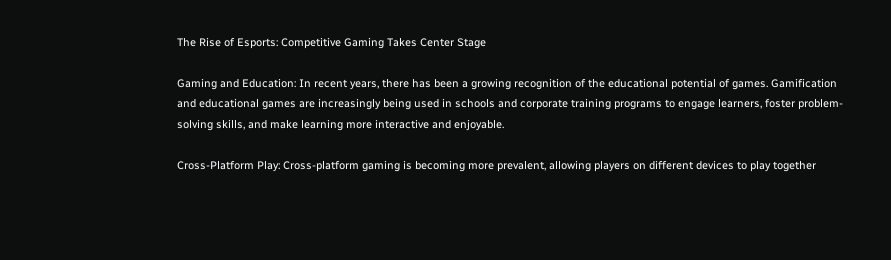The Rise of Esports: Competitive Gaming Takes Center Stage

Gaming and Education: In recent years, there has been a growing recognition of the educational potential of games. Gamification and educational games are increasingly being used in schools and corporate training programs to engage learners, foster problem-solving skills, and make learning more interactive and enjoyable.

Cross-Platform Play: Cross-platform gaming is becoming more prevalent, allowing players on different devices to play together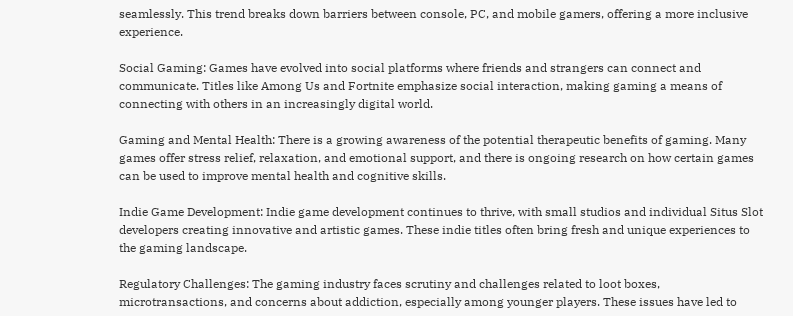seamlessly. This trend breaks down barriers between console, PC, and mobile gamers, offering a more inclusive experience.

Social Gaming: Games have evolved into social platforms where friends and strangers can connect and communicate. Titles like Among Us and Fortnite emphasize social interaction, making gaming a means of connecting with others in an increasingly digital world.

Gaming and Mental Health: There is a growing awareness of the potential therapeutic benefits of gaming. Many games offer stress relief, relaxation, and emotional support, and there is ongoing research on how certain games can be used to improve mental health and cognitive skills.

Indie Game Development: Indie game development continues to thrive, with small studios and individual Situs Slot developers creating innovative and artistic games. These indie titles often bring fresh and unique experiences to the gaming landscape.

Regulatory Challenges: The gaming industry faces scrutiny and challenges related to loot boxes, microtransactions, and concerns about addiction, especially among younger players. These issues have led to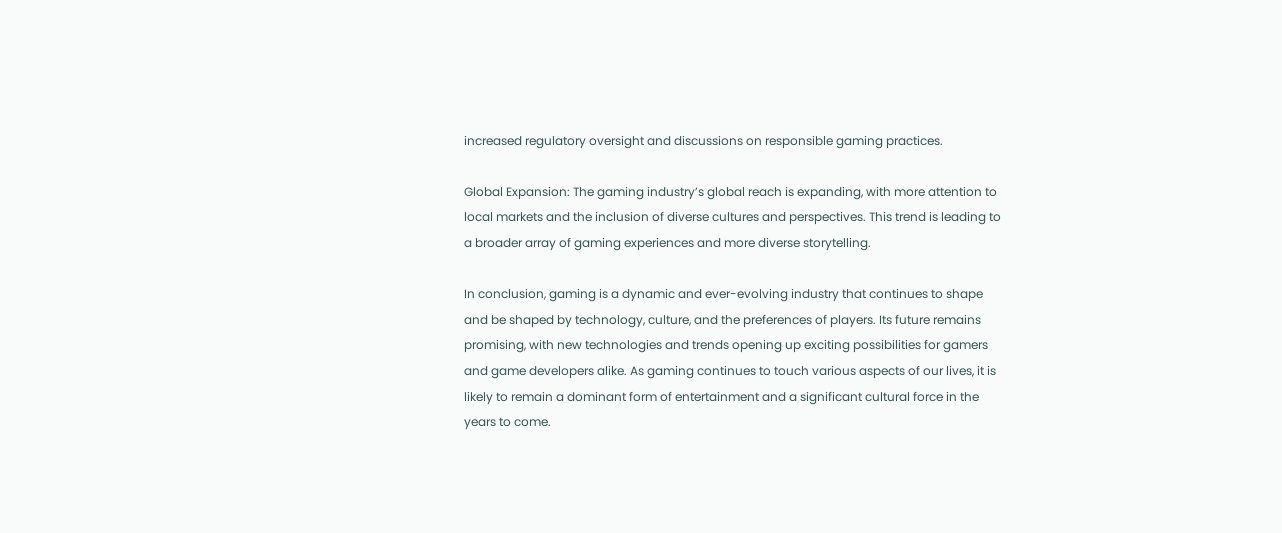increased regulatory oversight and discussions on responsible gaming practices.

Global Expansion: The gaming industry’s global reach is expanding, with more attention to local markets and the inclusion of diverse cultures and perspectives. This trend is leading to a broader array of gaming experiences and more diverse storytelling.

In conclusion, gaming is a dynamic and ever-evolving industry that continues to shape and be shaped by technology, culture, and the preferences of players. Its future remains promising, with new technologies and trends opening up exciting possibilities for gamers and game developers alike. As gaming continues to touch various aspects of our lives, it is likely to remain a dominant form of entertainment and a significant cultural force in the years to come.